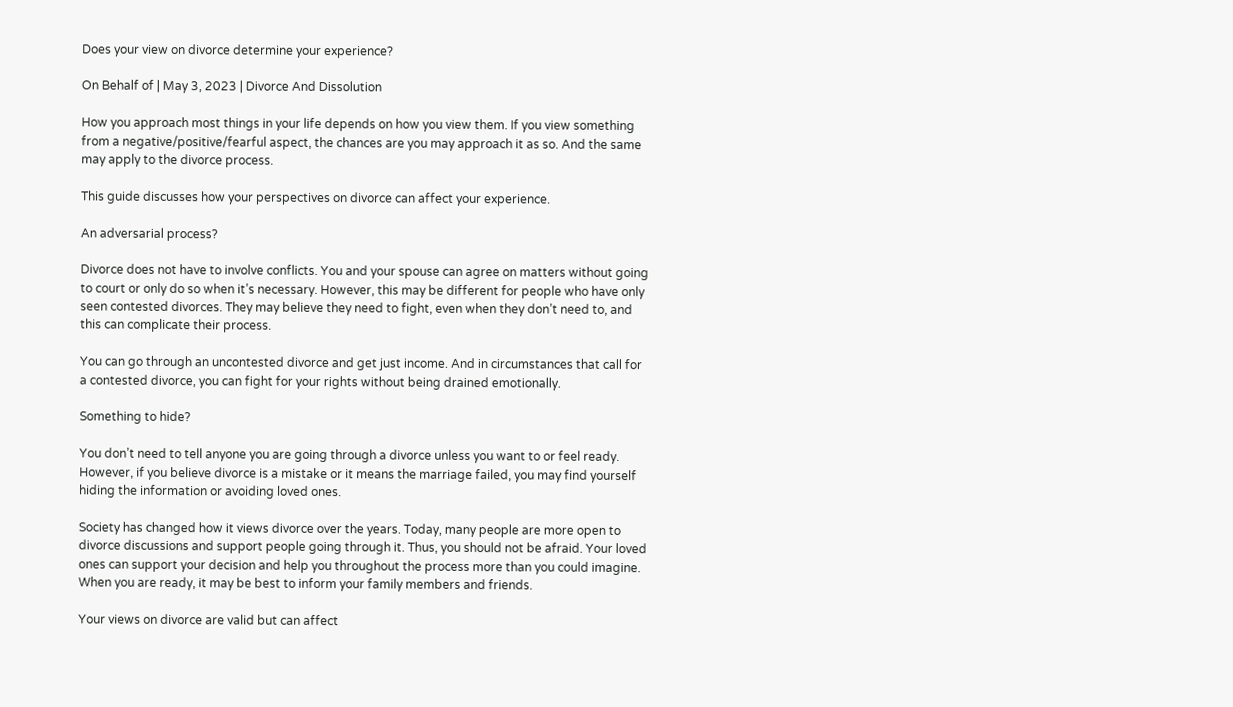Does your view on divorce determine your experience?

On Behalf of | May 3, 2023 | Divorce And Dissolution

How you approach most things in your life depends on how you view them. If you view something from a negative/positive/fearful aspect, the chances are you may approach it as so. And the same may apply to the divorce process.

This guide discusses how your perspectives on divorce can affect your experience.

An adversarial process?

Divorce does not have to involve conflicts. You and your spouse can agree on matters without going to court or only do so when it’s necessary. However, this may be different for people who have only seen contested divorces. They may believe they need to fight, even when they don’t need to, and this can complicate their process.

You can go through an uncontested divorce and get just income. And in circumstances that call for a contested divorce, you can fight for your rights without being drained emotionally.

Something to hide?

You don’t need to tell anyone you are going through a divorce unless you want to or feel ready. However, if you believe divorce is a mistake or it means the marriage failed, you may find yourself hiding the information or avoiding loved ones.

Society has changed how it views divorce over the years. Today, many people are more open to divorce discussions and support people going through it. Thus, you should not be afraid. Your loved ones can support your decision and help you throughout the process more than you could imagine. When you are ready, it may be best to inform your family members and friends.

Your views on divorce are valid but can affect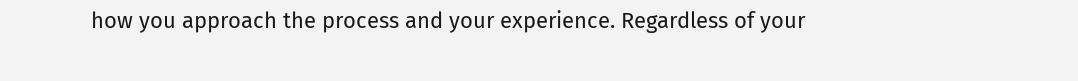how you approach the process and your experience. Regardless of your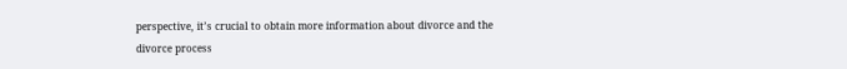perspective, it’s crucial to obtain more information about divorce and the divorce process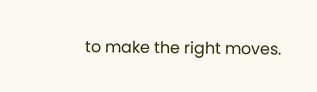to make the right moves.